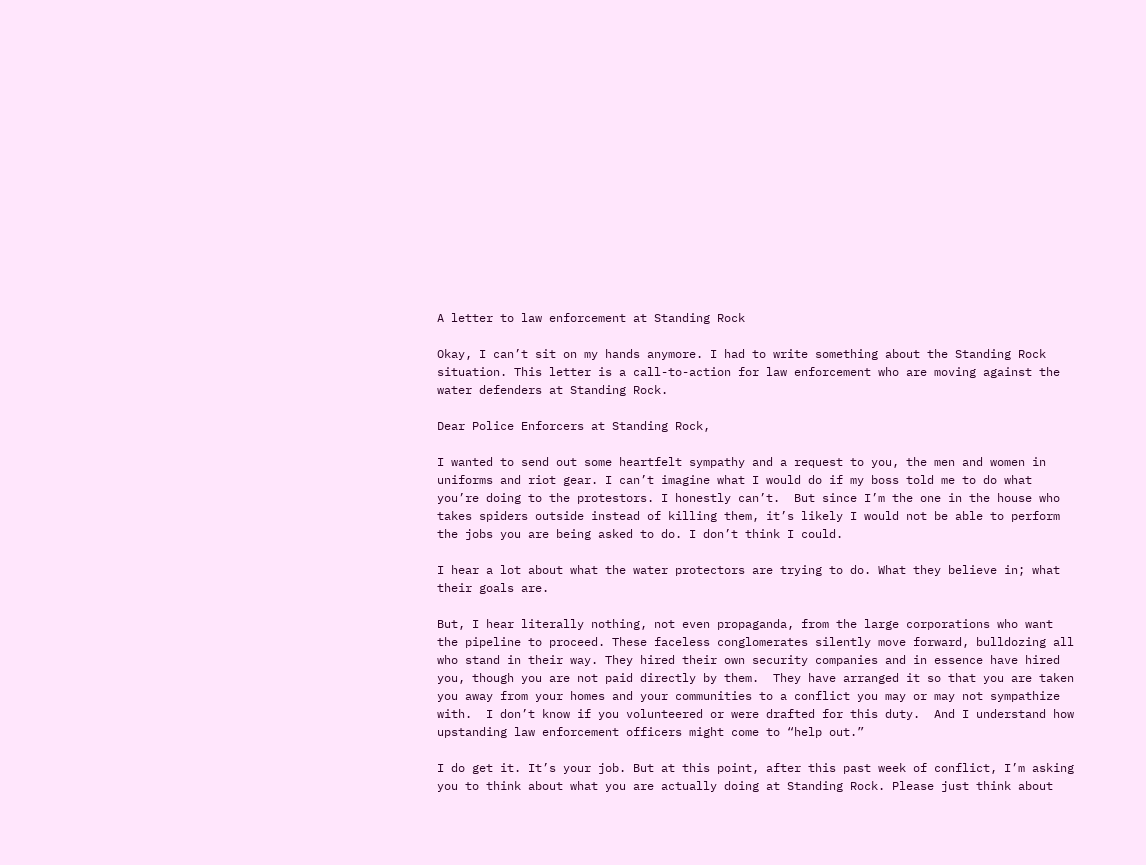A letter to law enforcement at Standing Rock

Okay, I can’t sit on my hands anymore. I had to write something about the Standing Rock situation. This letter is a call-to-action for law enforcement who are moving against the water defenders at Standing Rock.

Dear Police Enforcers at Standing Rock,

I wanted to send out some heartfelt sympathy and a request to you, the men and women in uniforms and riot gear. I can’t imagine what I would do if my boss told me to do what you’re doing to the protestors. I honestly can’t.  But since I’m the one in the house who takes spiders outside instead of killing them, it’s likely I would not be able to perform the jobs you are being asked to do. I don’t think I could.

I hear a lot about what the water protectors are trying to do. What they believe in; what their goals are.

But, I hear literally nothing, not even propaganda, from the large corporations who want the pipeline to proceed. These faceless conglomerates silently move forward, bulldozing all who stand in their way. They hired their own security companies and in essence have hired you, though you are not paid directly by them.  They have arranged it so that you are taken you away from your homes and your communities to a conflict you may or may not sympathize with.  I don’t know if you volunteered or were drafted for this duty.  And I understand how upstanding law enforcement officers might come to “help out.”

I do get it. It’s your job. But at this point, after this past week of conflict, I’m asking you to think about what you are actually doing at Standing Rock. Please just think about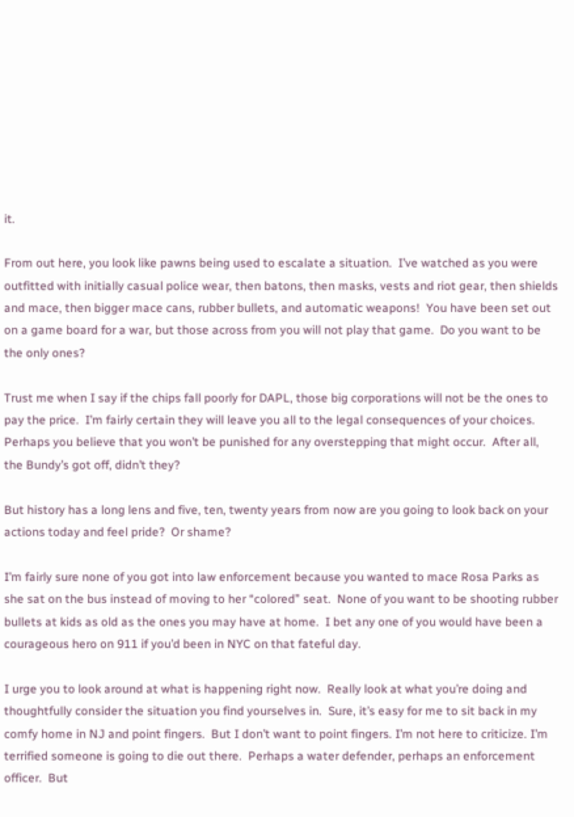it.

From out here, you look like pawns being used to escalate a situation.  I’ve watched as you were outfitted with initially casual police wear, then batons, then masks, vests and riot gear, then shields and mace, then bigger mace cans, rubber bullets, and automatic weapons!  You have been set out on a game board for a war, but those across from you will not play that game.  Do you want to be the only ones?

Trust me when I say if the chips fall poorly for DAPL, those big corporations will not be the ones to pay the price.  I’m fairly certain they will leave you all to the legal consequences of your choices. Perhaps you believe that you won’t be punished for any overstepping that might occur.  After all, the Bundy’s got off, didn’t they?

But history has a long lens and five, ten, twenty years from now are you going to look back on your actions today and feel pride?  Or shame?

I’m fairly sure none of you got into law enforcement because you wanted to mace Rosa Parks as she sat on the bus instead of moving to her “colored” seat.  None of you want to be shooting rubber bullets at kids as old as the ones you may have at home.  I bet any one of you would have been a courageous hero on 911 if you’d been in NYC on that fateful day.

I urge you to look around at what is happening right now.  Really look at what you’re doing and thoughtfully consider the situation you find yourselves in.  Sure, it’s easy for me to sit back in my comfy home in NJ and point fingers.  But I don’t want to point fingers. I’m not here to criticize. I’m terrified someone is going to die out there.  Perhaps a water defender, perhaps an enforcement officer.  But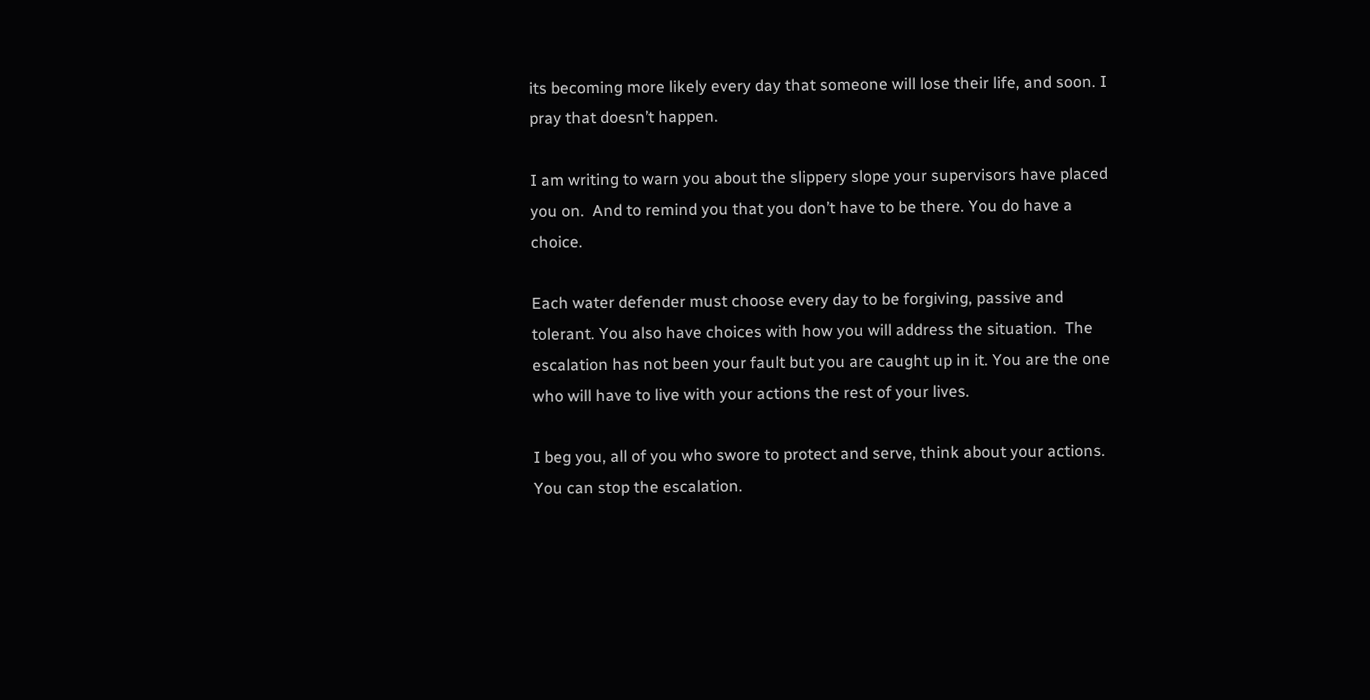its becoming more likely every day that someone will lose their life, and soon. I pray that doesn’t happen.

I am writing to warn you about the slippery slope your supervisors have placed you on.  And to remind you that you don’t have to be there. You do have a choice.

Each water defender must choose every day to be forgiving, passive and tolerant. You also have choices with how you will address the situation.  The escalation has not been your fault but you are caught up in it. You are the one who will have to live with your actions the rest of your lives.

I beg you, all of you who swore to protect and serve, think about your actions. You can stop the escalation.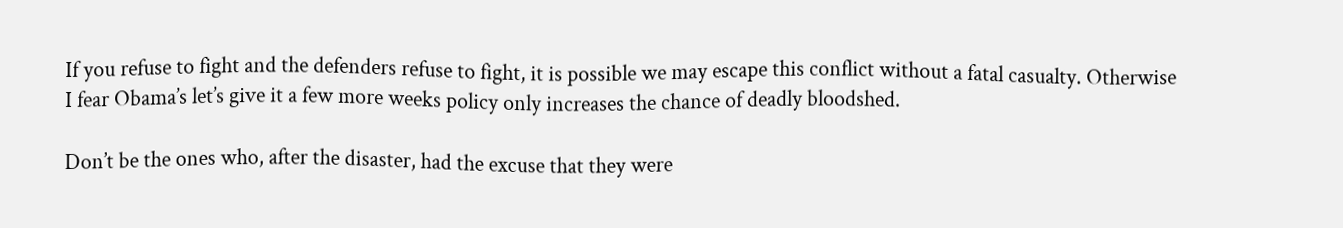If you refuse to fight and the defenders refuse to fight, it is possible we may escape this conflict without a fatal casualty. Otherwise I fear Obama’s let’s give it a few more weeks policy only increases the chance of deadly bloodshed.

Don’t be the ones who, after the disaster, had the excuse that they were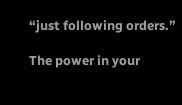“just following orders.”

The power in your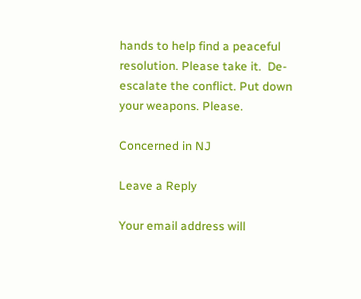hands to help find a peaceful resolution. Please take it.  De-escalate the conflict. Put down your weapons. Please.

Concerned in NJ

Leave a Reply

Your email address will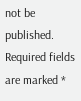not be published. Required fields are marked *